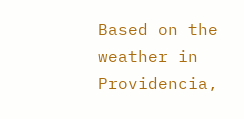Based on the weather in
Providencia,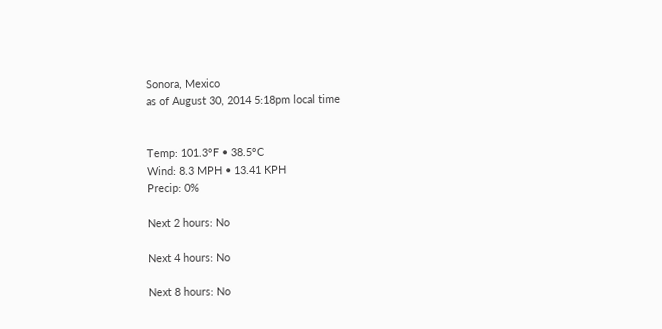Sonora, Mexico
as of August 30, 2014 5:18pm local time


Temp: 101.3°F • 38.5°C
Wind: 8.3 MPH • 13.41 KPH
Precip: 0%

Next 2 hours: No

Next 4 hours: No

Next 8 hours: No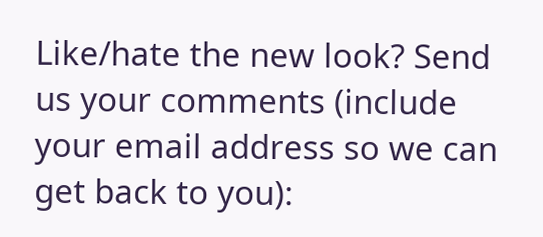Like/hate the new look? Send us your comments (include your email address so we can get back to you):